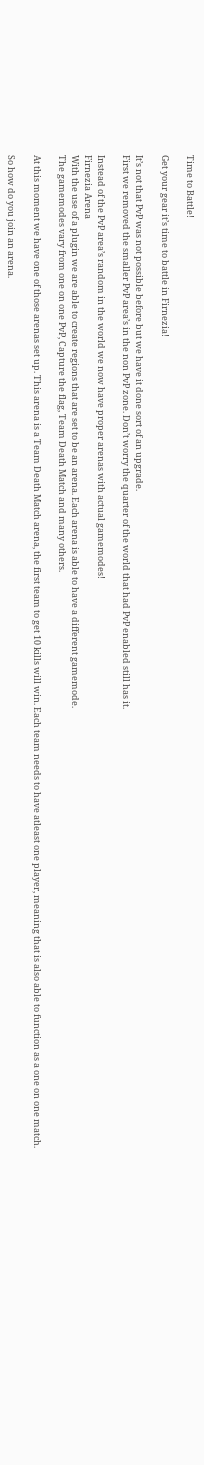Time to Battle!

Get your gear it’s time to battle in Firnezia!

It’s not that PvP was not possible before but we have it done sort of an upgrade.
First we removed the smaller PvP area’s in the non PvP zone. Don’t worry the quarter of the world that had PvP enabled still has it.

Instead of the PvP area’s random in the world we now have proper arenas with actual gamemodes!
Firnezia Arena
With the use of a plugin we are able to create regions that are set to be an arena. Each arena is able to have a different gamemode.
The gamemodes vary from one on one PvP, Capture the flag, Team Death Match and many others.

At this moment we have one of those arenas set up. This arena is a Team Death Match arena, the first team to get 10 kills will win. Each team needs to have atleast one player, meaning that is also able to function as a one on one match.

So how do you join an arena.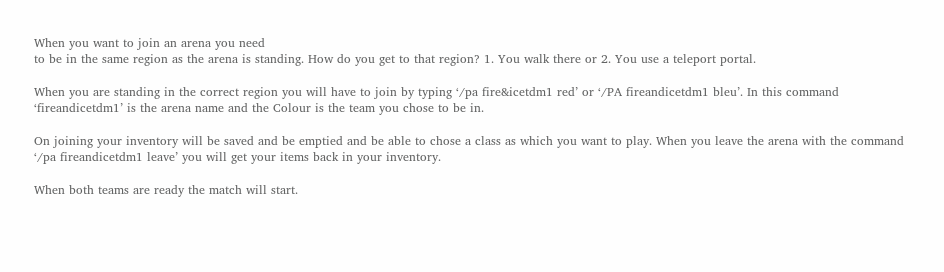When you want to join an arena you need
to be in the same region as the arena is standing. How do you get to that region? 1. You walk there or 2. You use a teleport portal.

When you are standing in the correct region you will have to join by typing ‘/pa fire&icetdm1 red’ or ‘/PA fireandicetdm1 bleu’. In this command ‘fireandicetdm1’ is the arena name and the Colour is the team you chose to be in.

On joining your inventory will be saved and be emptied and be able to chose a class as which you want to play. When you leave the arena with the command ‘/pa fireandicetdm1 leave’ you will get your items back in your inventory.

When both teams are ready the match will start.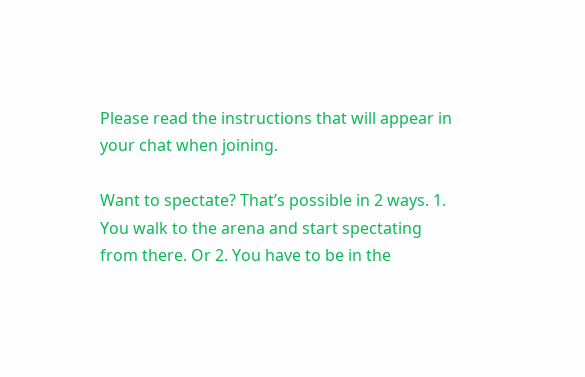Please read the instructions that will appear in your chat when joining.

Want to spectate? That’s possible in 2 ways. 1. You walk to the arena and start spectating from there. Or 2. You have to be in the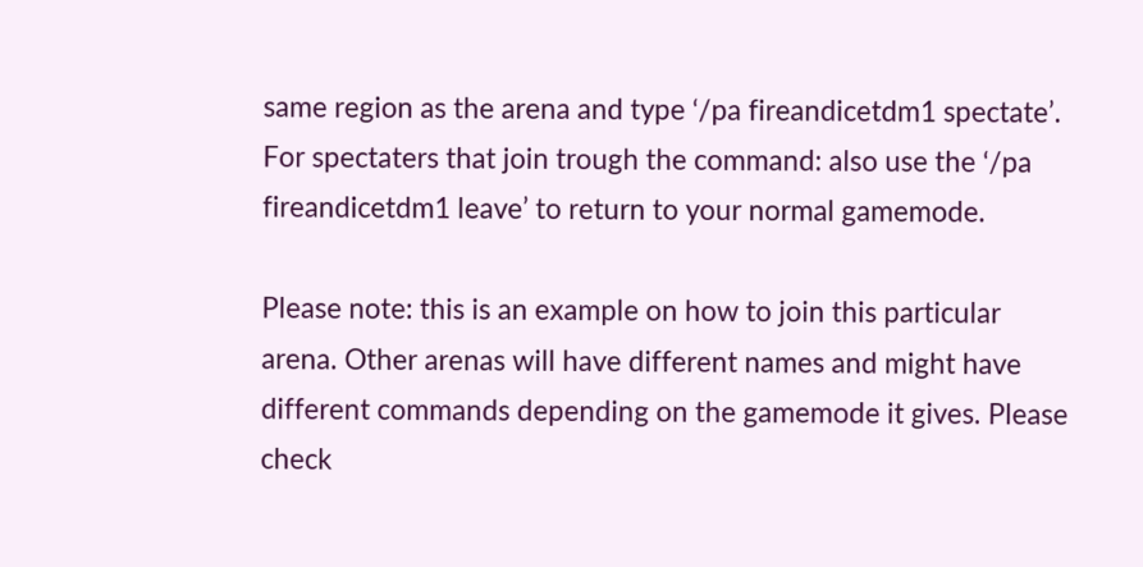same region as the arena and type ‘/pa fireandicetdm1 spectate’. For spectaters that join trough the command: also use the ‘/pa fireandicetdm1 leave’ to return to your normal gamemode.

Please note: this is an example on how to join this particular arena. Other arenas will have different names and might have different commands depending on the gamemode it gives. Please check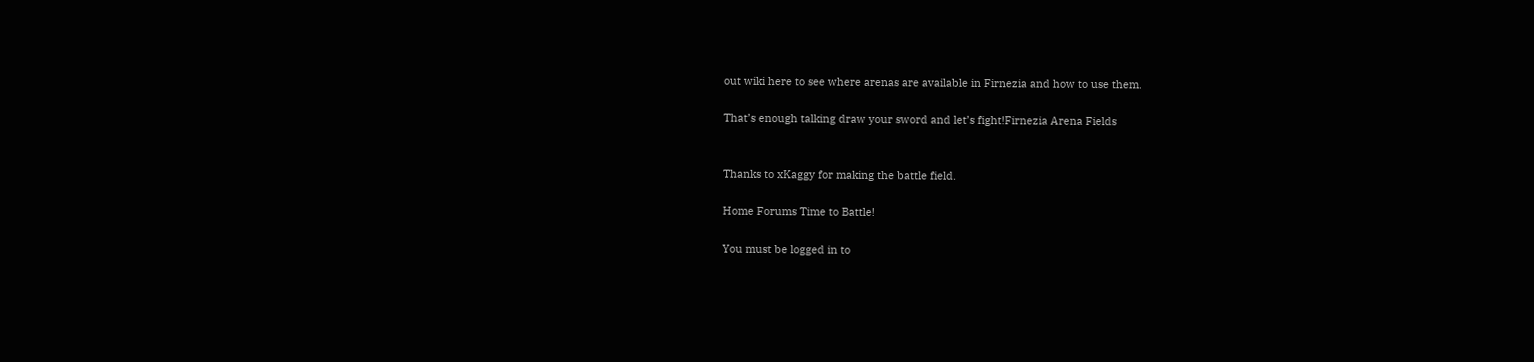out wiki here to see where arenas are available in Firnezia and how to use them.

That’s enough talking draw your sword and let’s fight!Firnezia Arena Fields


Thanks to xKaggy for making the battle field.

Home Forums Time to Battle!

You must be logged in to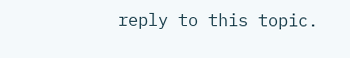reply to this topic.